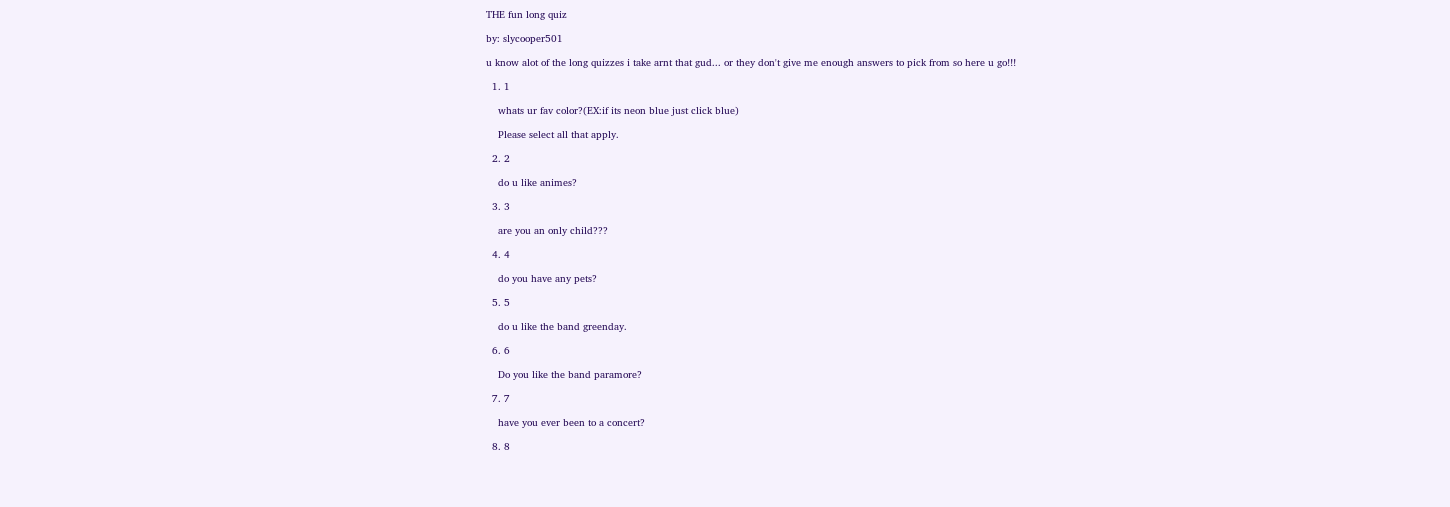THE fun long quiz

by: slycooper501

u know alot of the long quizzes i take arnt that gud... or they don't give me enough answers to pick from so here u go!!!

  1. 1

    whats ur fav color?(EX:if its neon blue just click blue)

    Please select all that apply.

  2. 2

    do u like animes?

  3. 3

    are you an only child???

  4. 4

    do you have any pets?

  5. 5

    do u like the band greenday.

  6. 6

    Do you like the band paramore?

  7. 7

    have you ever been to a concert?

  8. 8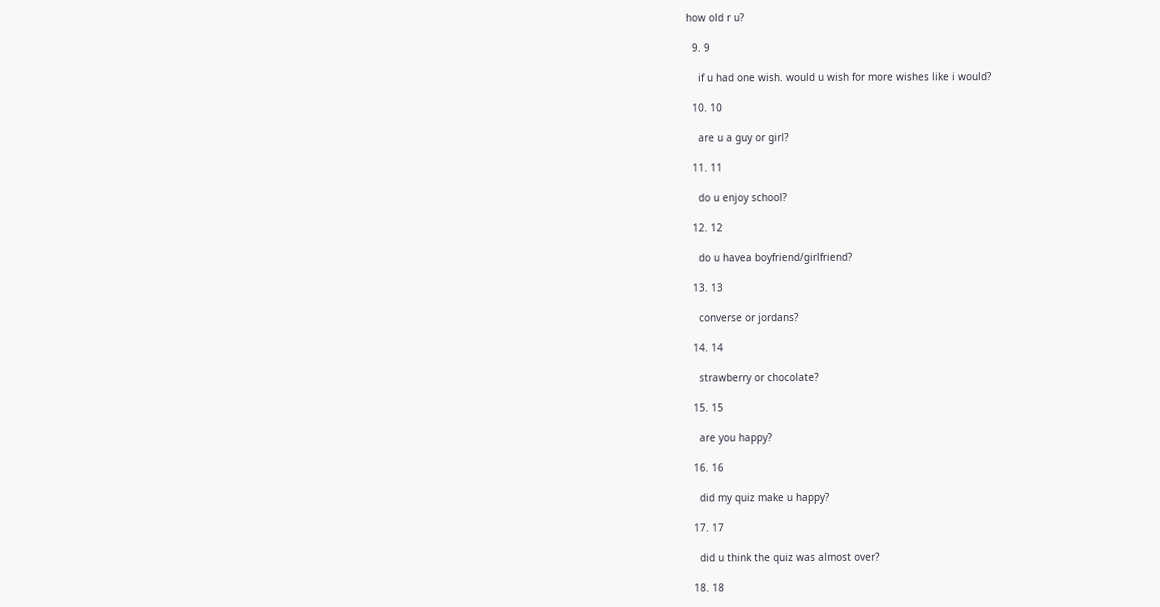how old r u?

  9. 9

    if u had one wish. would u wish for more wishes like i would?

  10. 10

    are u a guy or girl?

  11. 11

    do u enjoy school?

  12. 12

    do u havea boyfriend/girlfriend?

  13. 13

    converse or jordans?

  14. 14

    strawberry or chocolate?

  15. 15

    are you happy?

  16. 16

    did my quiz make u happy?

  17. 17

    did u think the quiz was almost over?

  18. 18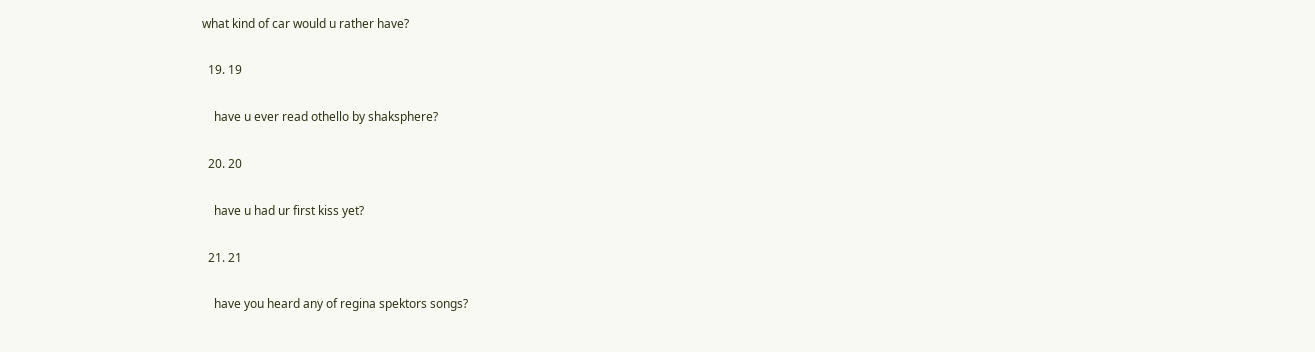what kind of car would u rather have?

  19. 19

    have u ever read othello by shaksphere?

  20. 20

    have u had ur first kiss yet?

  21. 21

    have you heard any of regina spektors songs?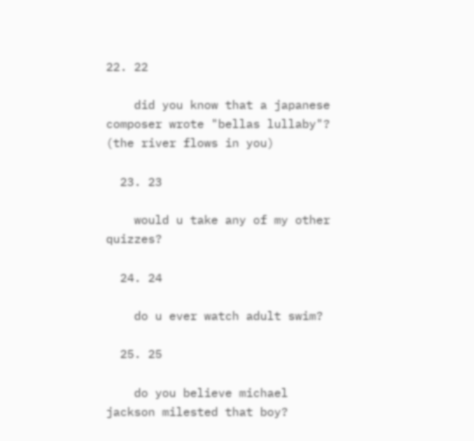22. 22

    did you know that a japanese composer wrote "bellas lullaby"? (the river flows in you)

  23. 23

    would u take any of my other quizzes?

  24. 24

    do u ever watch adult swim?

  25. 25

    do you believe michael jackson milested that boy?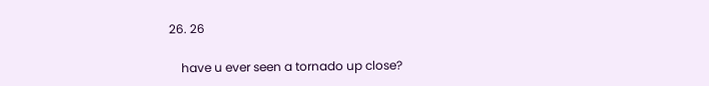26. 26

    have u ever seen a tornado up close?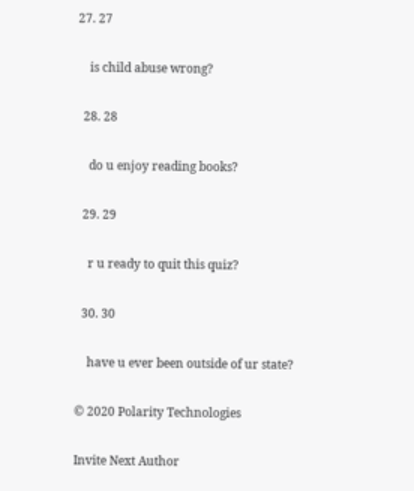27. 27

    is child abuse wrong?

  28. 28

    do u enjoy reading books?

  29. 29

    r u ready to quit this quiz?

  30. 30

    have u ever been outside of ur state?

© 2020 Polarity Technologies

Invite Next Author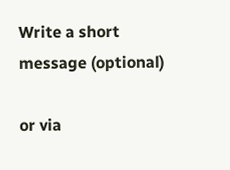Write a short message (optional)

or via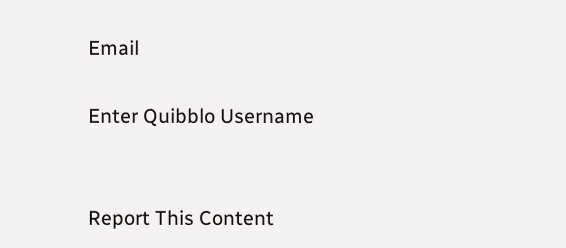Email

Enter Quibblo Username


Report This Content